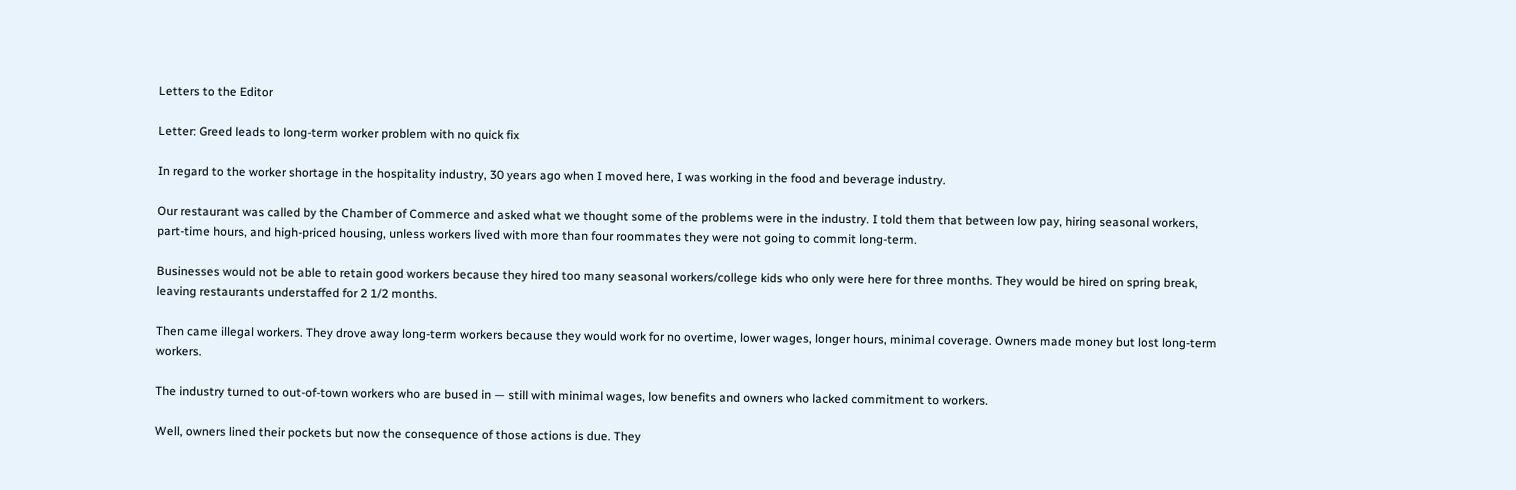Letters to the Editor

Letter: Greed leads to long-term worker problem with no quick fix

In regard to the worker shortage in the hospitality industry, 30 years ago when I moved here, I was working in the food and beverage industry.

Our restaurant was called by the Chamber of Commerce and asked what we thought some of the problems were in the industry. I told them that between low pay, hiring seasonal workers, part-time hours, and high-priced housing, unless workers lived with more than four roommates they were not going to commit long-term.

Businesses would not be able to retain good workers because they hired too many seasonal workers/college kids who only were here for three months. They would be hired on spring break, leaving restaurants understaffed for 2 1/2 months.

Then came illegal workers. They drove away long-term workers because they would work for no overtime, lower wages, longer hours, minimal coverage. Owners made money but lost long-term workers.

The industry turned to out-of-town workers who are bused in — still with minimal wages, low benefits and owners who lacked commitment to workers.

Well, owners lined their pockets but now the consequence of those actions is due. They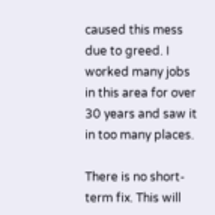caused this mess due to greed. I worked many jobs in this area for over 30 years and saw it in too many places.

There is no short-term fix. This will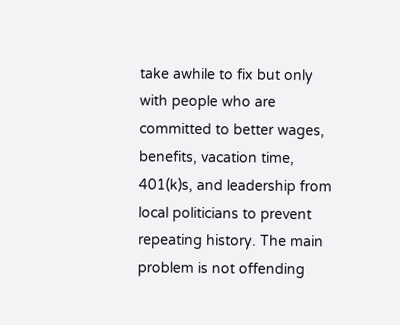take awhile to fix but only with people who are committed to better wages, benefits, vacation time, 401(k)s, and leadership from local politicians to prevent repeating history. The main problem is not offending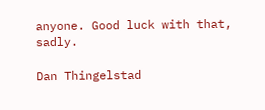anyone. Good luck with that, sadly.

Dan Thingelstad